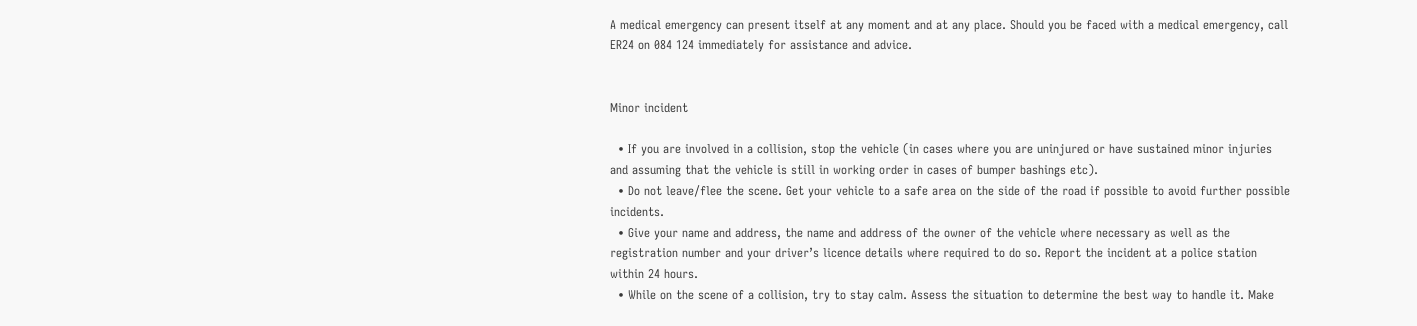A medical emergency can present itself at any moment and at any place. Should you be faced with a medical emergency, call ER24 on 084 124 immediately for assistance and advice.


Minor incident

  • If you are involved in a collision, stop the vehicle (in cases where you are uninjured or have sustained minor injuries and assuming that the vehicle is still in working order in cases of bumper bashings etc).
  • Do not leave/flee the scene. Get your vehicle to a safe area on the side of the road if possible to avoid further possible incidents.
  • Give your name and address, the name and address of the owner of the vehicle where necessary as well as the registration number and your driver’s licence details where required to do so. Report the incident at a police station within 24 hours.
  • While on the scene of a collision, try to stay calm. Assess the situation to determine the best way to handle it. Make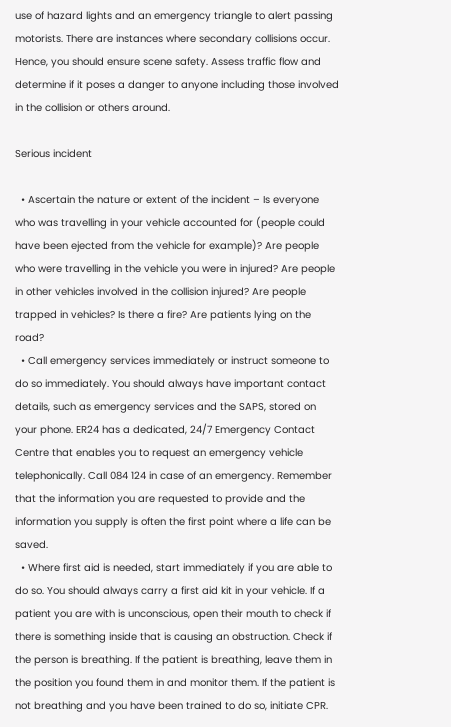use of hazard lights and an emergency triangle to alert passing motorists. There are instances where secondary collisions occur. Hence, you should ensure scene safety. Assess traffic flow and determine if it poses a danger to anyone including those involved in the collision or others around.

Serious incident

  • Ascertain the nature or extent of the incident – Is everyone who was travelling in your vehicle accounted for (people could have been ejected from the vehicle for example)? Are people who were travelling in the vehicle you were in injured? Are people in other vehicles involved in the collision injured? Are people trapped in vehicles? Is there a fire? Are patients lying on the road?
  • Call emergency services immediately or instruct someone to do so immediately. You should always have important contact details, such as emergency services and the SAPS, stored on your phone. ER24 has a dedicated, 24/7 Emergency Contact Centre that enables you to request an emergency vehicle telephonically. Call 084 124 in case of an emergency. Remember that the information you are requested to provide and the information you supply is often the first point where a life can be saved.
  • Where first aid is needed, start immediately if you are able to do so. You should always carry a first aid kit in your vehicle. If a patient you are with is unconscious, open their mouth to check if there is something inside that is causing an obstruction. Check if the person is breathing. If the patient is breathing, leave them in the position you found them in and monitor them. If the patient is not breathing and you have been trained to do so, initiate CPR.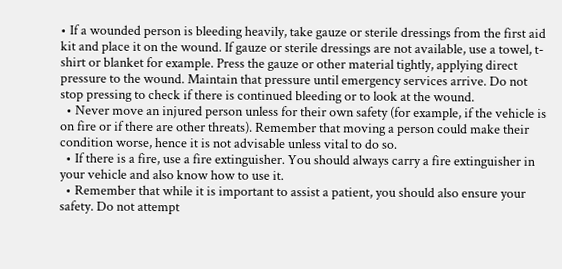• If a wounded person is bleeding heavily, take gauze or sterile dressings from the first aid kit and place it on the wound. If gauze or sterile dressings are not available, use a towel, t-shirt or blanket for example. Press the gauze or other material tightly, applying direct pressure to the wound. Maintain that pressure until emergency services arrive. Do not stop pressing to check if there is continued bleeding or to look at the wound.
  • Never move an injured person unless for their own safety (for example, if the vehicle is on fire or if there are other threats). Remember that moving a person could make their condition worse, hence it is not advisable unless vital to do so.
  • If there is a fire, use a fire extinguisher. You should always carry a fire extinguisher in your vehicle and also know how to use it.
  • Remember that while it is important to assist a patient, you should also ensure your safety. Do not attempt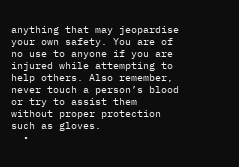anything that may jeopardise your own safety. You are of no use to anyone if you are injured while attempting to help others. Also remember, never touch a person’s blood or try to assist them without proper protection such as gloves.
  •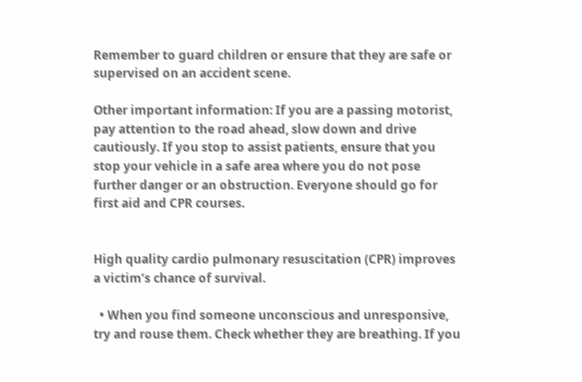Remember to guard children or ensure that they are safe or supervised on an accident scene.

Other important information: If you are a passing motorist, pay attention to the road ahead, slow down and drive cautiously. If you stop to assist patients, ensure that you stop your vehicle in a safe area where you do not pose further danger or an obstruction. Everyone should go for first aid and CPR courses.


High quality cardio pulmonary resuscitation (CPR) improves a victim’s chance of survival.

  • When you find someone unconscious and unresponsive, try and rouse them. Check whether they are breathing. If you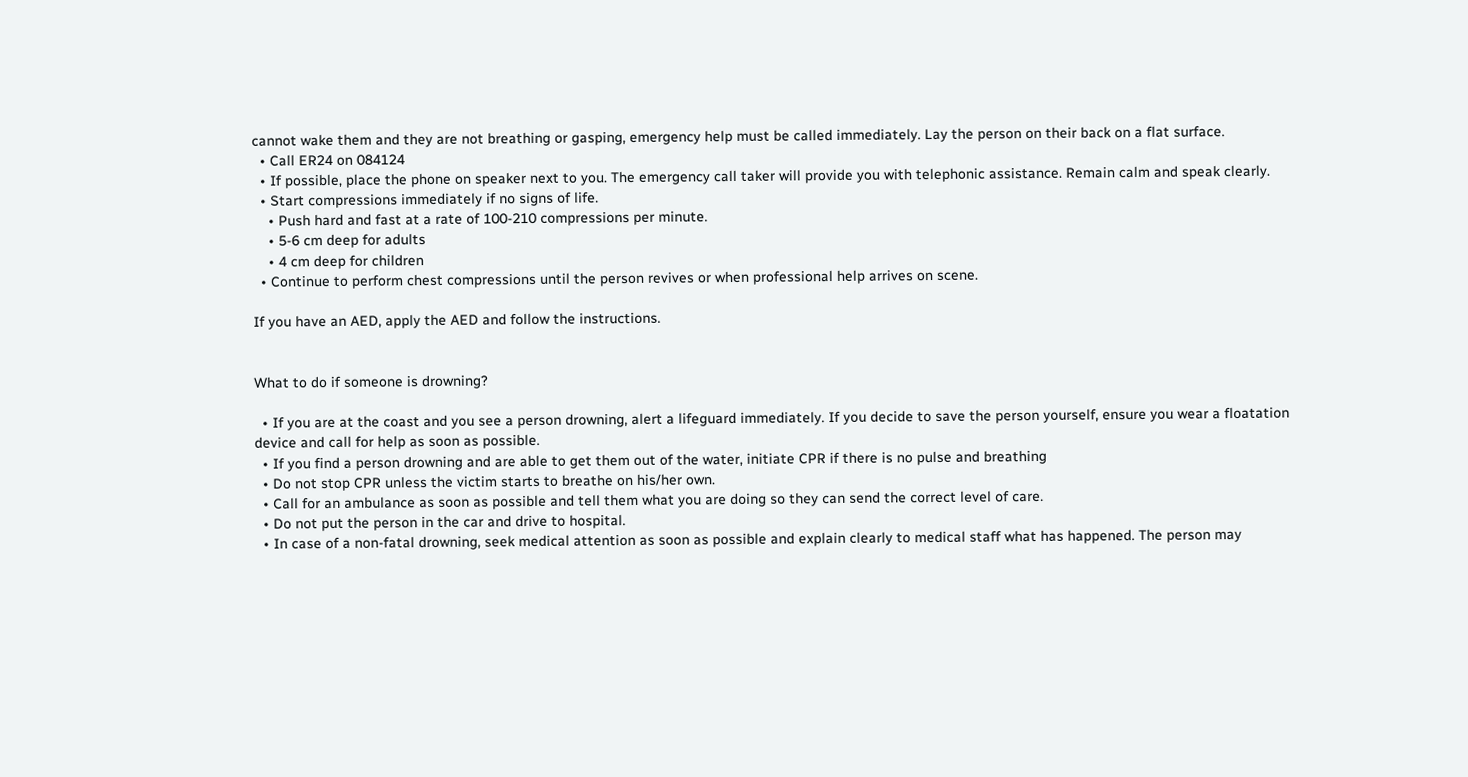cannot wake them and they are not breathing or gasping, emergency help must be called immediately. Lay the person on their back on a flat surface.
  • Call ER24 on 084124
  • If possible, place the phone on speaker next to you. The emergency call taker will provide you with telephonic assistance. Remain calm and speak clearly.
  • Start compressions immediately if no signs of life.
    • Push hard and fast at a rate of 100-210 compressions per minute.
    • 5-6 cm deep for adults
    • 4 cm deep for children
  • Continue to perform chest compressions until the person revives or when professional help arrives on scene.

If you have an AED, apply the AED and follow the instructions.


What to do if someone is drowning?

  • If you are at the coast and you see a person drowning, alert a lifeguard immediately. If you decide to save the person yourself, ensure you wear a floatation device and call for help as soon as possible.
  • If you find a person drowning and are able to get them out of the water, initiate CPR if there is no pulse and breathing
  • Do not stop CPR unless the victim starts to breathe on his/her own.
  • Call for an ambulance as soon as possible and tell them what you are doing so they can send the correct level of care.
  • Do not put the person in the car and drive to hospital.
  • In case of a non-fatal drowning, seek medical attention as soon as possible and explain clearly to medical staff what has happened. The person may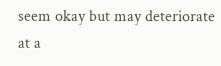seem okay but may deteriorate at a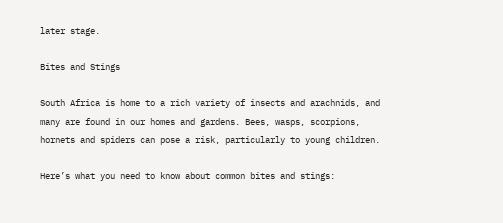later stage.

Bites and Stings

South Africa is home to a rich variety of insects and arachnids, and many are found in our homes and gardens. Bees, wasps, scorpions, hornets and spiders can pose a risk, particularly to young children.

Here’s what you need to know about common bites and stings: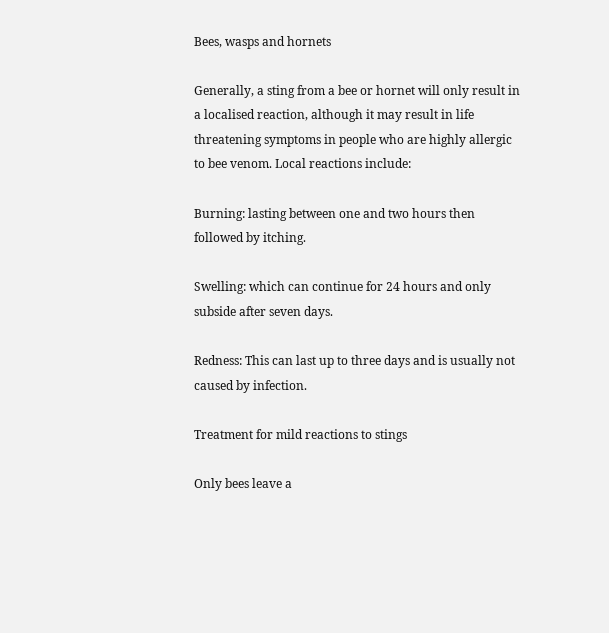Bees, wasps and hornets

Generally, a sting from a bee or hornet will only result in a localised reaction, although it may result in life threatening symptoms in people who are highly allergic to bee venom. Local reactions include:

Burning: lasting between one and two hours then followed by itching.

Swelling: which can continue for 24 hours and only subside after seven days.

Redness: This can last up to three days and is usually not caused by infection.

Treatment for mild reactions to stings

Only bees leave a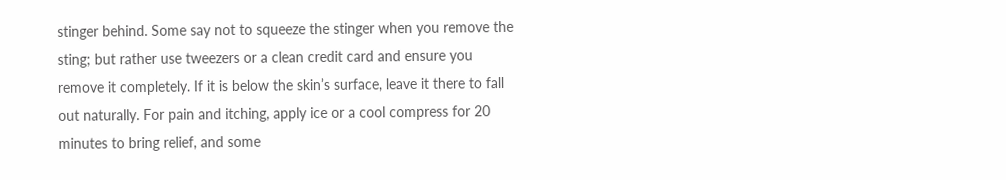stinger behind. Some say not to squeeze the stinger when you remove the sting; but rather use tweezers or a clean credit card and ensure you remove it completely. If it is below the skin’s surface, leave it there to fall out naturally. For pain and itching, apply ice or a cool compress for 20 minutes to bring relief, and some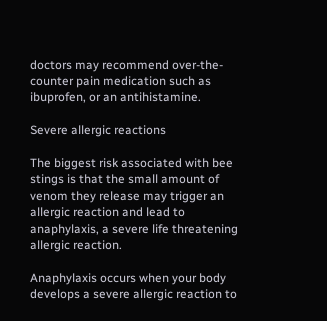doctors may recommend over-the-counter pain medication such as ibuprofen, or an antihistamine.

Severe allergic reactions

The biggest risk associated with bee stings is that the small amount of venom they release may trigger an allergic reaction and lead to anaphylaxis, a severe life threatening allergic reaction.

Anaphylaxis occurs when your body develops a severe allergic reaction to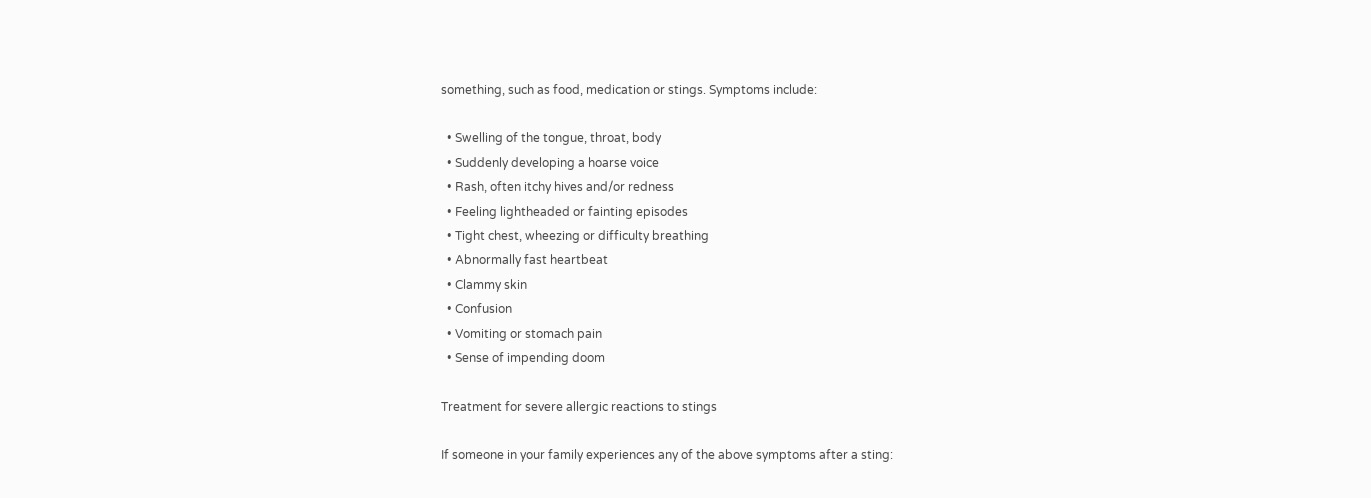something, such as food, medication or stings. Symptoms include:

  • Swelling of the tongue, throat, body
  • Suddenly developing a hoarse voice
  • Rash, often itchy hives and/or redness
  • Feeling lightheaded or fainting episodes
  • Tight chest, wheezing or difficulty breathing
  • Abnormally fast heartbeat
  • Clammy skin
  • Confusion
  • Vomiting or stomach pain
  • Sense of impending doom

Treatment for severe allergic reactions to stings

If someone in your family experiences any of the above symptoms after a sting: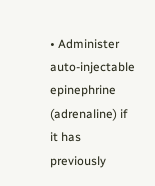• Administer auto-injectable epinephrine (adrenaline) if it has previously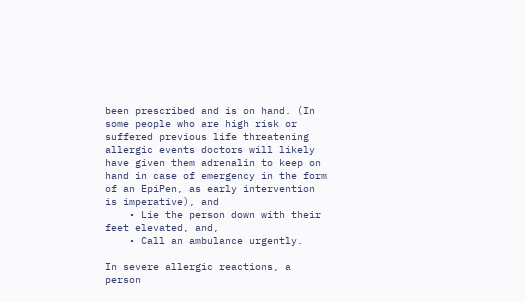been prescribed and is on hand. (In some people who are high risk or suffered previous life threatening allergic events doctors will likely have given them adrenalin to keep on hand in case of emergency in the form of an EpiPen, as early intervention is imperative), and
    • Lie the person down with their feet elevated, and,
    • Call an ambulance urgently.

In severe allergic reactions, a person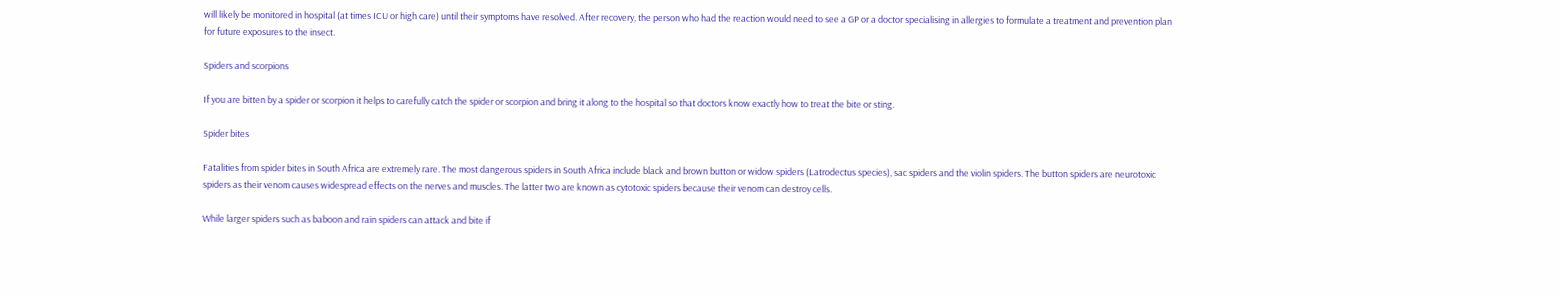will likely be monitored in hospital (at times ICU or high care) until their symptoms have resolved. After recovery, the person who had the reaction would need to see a GP or a doctor specialising in allergies to formulate a treatment and prevention plan for future exposures to the insect.

Spiders and scorpions

If you are bitten by a spider or scorpion it helps to carefully catch the spider or scorpion and bring it along to the hospital so that doctors know exactly how to treat the bite or sting.

Spider bites

Fatalities from spider bites in South Africa are extremely rare. The most dangerous spiders in South Africa include black and brown button or widow spiders (Latrodectus species), sac spiders and the violin spiders. The button spiders are neurotoxic spiders as their venom causes widespread effects on the nerves and muscles. The latter two are known as cytotoxic spiders because their venom can destroy cells.

While larger spiders such as baboon and rain spiders can attack and bite if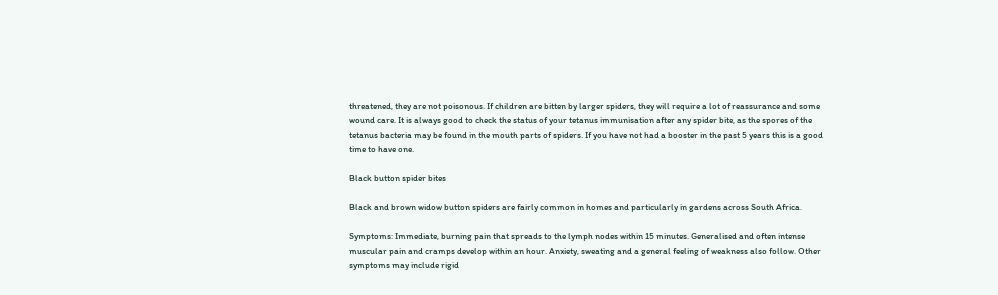threatened, they are not poisonous. If children are bitten by larger spiders, they will require a lot of reassurance and some wound care. It is always good to check the status of your tetanus immunisation after any spider bite, as the spores of the tetanus bacteria may be found in the mouth parts of spiders. If you have not had a booster in the past 5 years this is a good time to have one.

Black button spider bites

Black and brown widow button spiders are fairly common in homes and particularly in gardens across South Africa.

Symptoms: Immediate, burning pain that spreads to the lymph nodes within 15 minutes. Generalised and often intense muscular pain and cramps develop within an hour. Anxiety, sweating and a general feeling of weakness also follow. Other symptoms may include rigid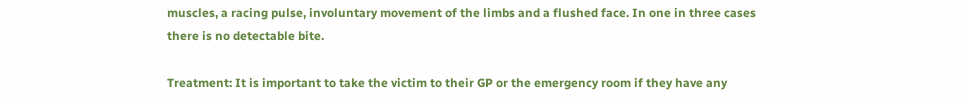muscles, a racing pulse, involuntary movement of the limbs and a flushed face. In one in three cases there is no detectable bite.

Treatment: It is important to take the victim to their GP or the emergency room if they have any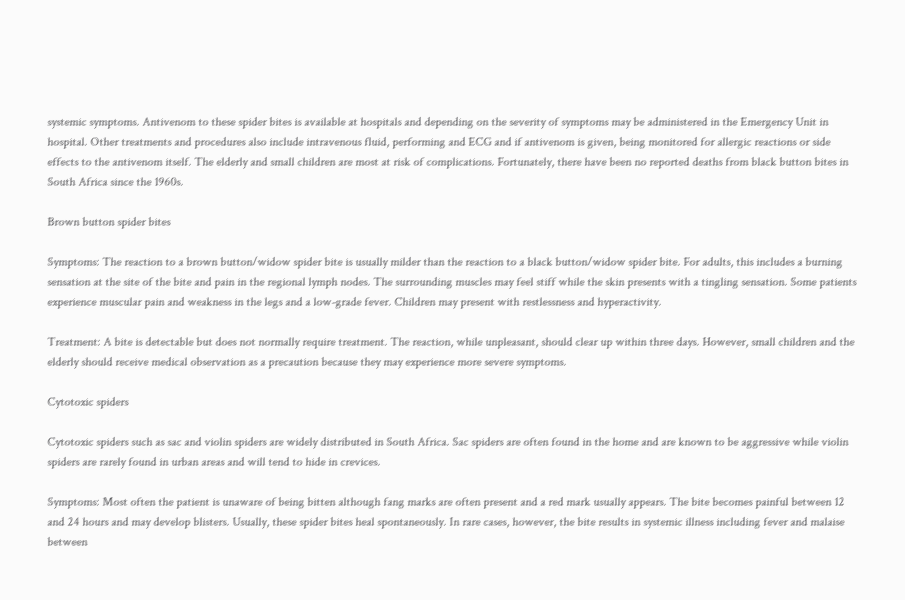systemic symptoms. Antivenom to these spider bites is available at hospitals and depending on the severity of symptoms may be administered in the Emergency Unit in hospital. Other treatments and procedures also include intravenous fluid, performing and ECG and if antivenom is given, being monitored for allergic reactions or side effects to the antivenom itself. The elderly and small children are most at risk of complications. Fortunately, there have been no reported deaths from black button bites in South Africa since the 1960s.

Brown button spider bites

Symptoms: The reaction to a brown button/widow spider bite is usually milder than the reaction to a black button/widow spider bite. For adults, this includes a burning sensation at the site of the bite and pain in the regional lymph nodes. The surrounding muscles may feel stiff while the skin presents with a tingling sensation. Some patients experience muscular pain and weakness in the legs and a low-grade fever. Children may present with restlessness and hyperactivity.

Treatment: A bite is detectable but does not normally require treatment. The reaction, while unpleasant, should clear up within three days. However, small children and the elderly should receive medical observation as a precaution because they may experience more severe symptoms.

Cytotoxic spiders

Cytotoxic spiders such as sac and violin spiders are widely distributed in South Africa. Sac spiders are often found in the home and are known to be aggressive while violin spiders are rarely found in urban areas and will tend to hide in crevices.

Symptoms: Most often the patient is unaware of being bitten although fang marks are often present and a red mark usually appears. The bite becomes painful between 12 and 24 hours and may develop blisters. Usually, these spider bites heal spontaneously. In rare cases, however, the bite results in systemic illness including fever and malaise between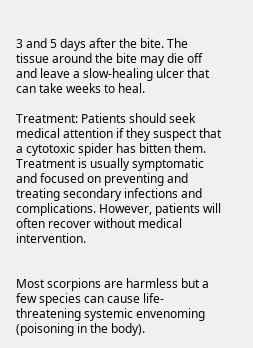3 and 5 days after the bite. The tissue around the bite may die off and leave a slow-healing ulcer that can take weeks to heal.

Treatment: Patients should seek medical attention if they suspect that a cytotoxic spider has bitten them. Treatment is usually symptomatic and focused on preventing and treating secondary infections and complications. However, patients will often recover without medical intervention.


Most scorpions are harmless but a few species can cause life-threatening systemic envenoming (poisoning in the body).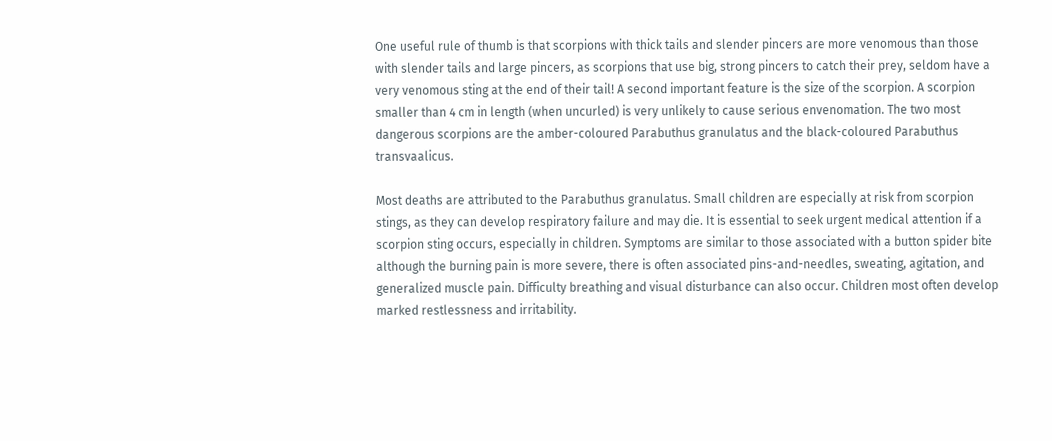One useful rule of thumb is that scorpions with thick tails and slender pincers are more venomous than those with slender tails and large pincers, as scorpions that use big, strong pincers to catch their prey, seldom have a very venomous sting at the end of their tail! A second important feature is the size of the scorpion. A scorpion smaller than 4 cm in length (when uncurled) is very unlikely to cause serious envenomation. The two most dangerous scorpions are the amber-coloured Parabuthus granulatus and the black-coloured Parabuthus transvaalicus.

Most deaths are attributed to the Parabuthus granulatus. Small children are especially at risk from scorpion stings, as they can develop respiratory failure and may die. It is essential to seek urgent medical attention if a scorpion sting occurs, especially in children. Symptoms are similar to those associated with a button spider bite although the burning pain is more severe, there is often associated pins-and-needles, sweating, agitation, and generalized muscle pain. Difficulty breathing and visual disturbance can also occur. Children most often develop marked restlessness and irritability.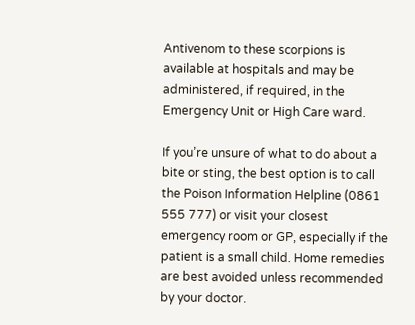Antivenom to these scorpions is available at hospitals and may be administered, if required, in the Emergency Unit or High Care ward.

If you’re unsure of what to do about a bite or sting, the best option is to call the Poison Information Helpline (0861 555 777) or visit your closest emergency room or GP, especially if the patient is a small child. Home remedies are best avoided unless recommended by your doctor.